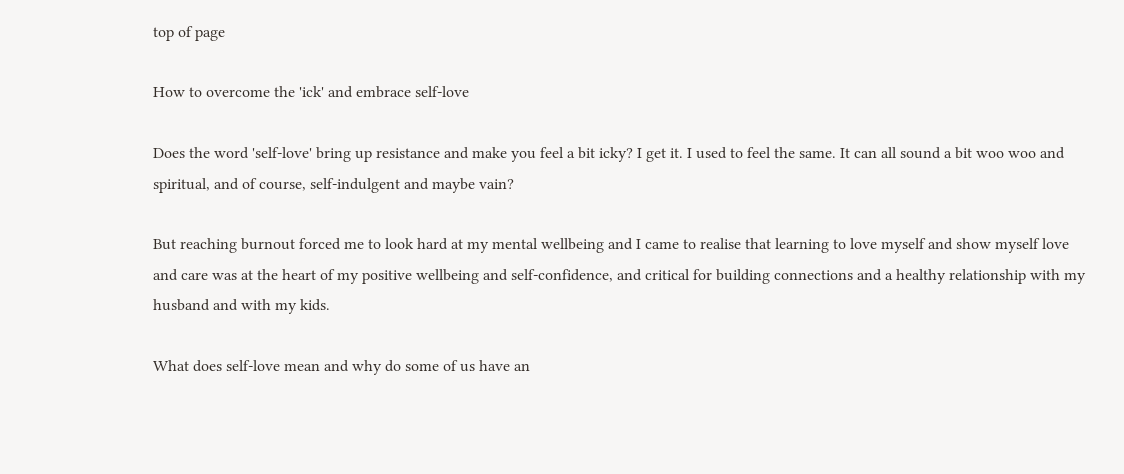top of page

How to overcome the 'ick' and embrace self-love

Does the word 'self-love' bring up resistance and make you feel a bit icky? I get it. I used to feel the same. It can all sound a bit woo woo and spiritual, and of course, self-indulgent and maybe vain?

But reaching burnout forced me to look hard at my mental wellbeing and I came to realise that learning to love myself and show myself love and care was at the heart of my positive wellbeing and self-confidence, and critical for building connections and a healthy relationship with my husband and with my kids.

What does self-love mean and why do some of us have an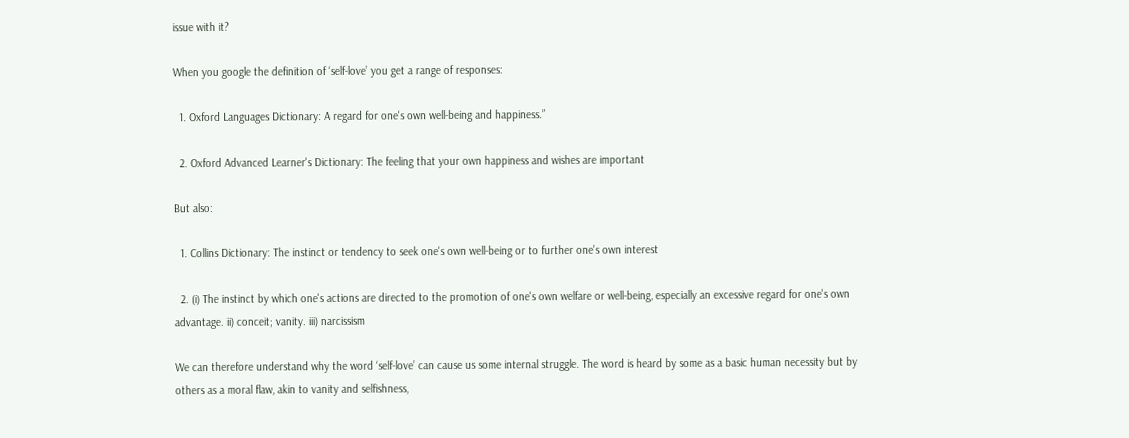issue with it?

When you google the definition of ‘self-love’ you get a range of responses:

  1. Oxford Languages Dictionary: A regard for one's own well-being and happiness.”

  2. Oxford Advanced Learner's Dictionary: The feeling that your own happiness and wishes are important

But also:

  1. Collins Dictionary: The instinct or tendency to seek one's own well-being or to further one's own interest

  2. (i) The instinct by which one's actions are directed to the promotion of one's own welfare or well-being, especially an excessive regard for one's own advantage. ii) conceit; vanity. iii) narcissism

We can therefore understand why the word ‘self-love’ can cause us some internal struggle. The word is heard by some as a basic human necessity but by others as a moral flaw, akin to vanity and selfishness,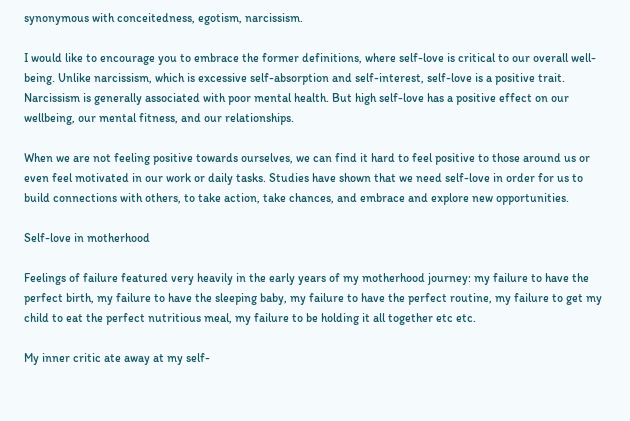synonymous with conceitedness, egotism, narcissism.

I would like to encourage you to embrace the former definitions, where self-love is critical to our overall well-being. Unlike narcissism, which is excessive self-absorption and self-interest, self-love is a positive trait. Narcissism is generally associated with poor mental health. But high self-love has a positive effect on our wellbeing, our mental fitness, and our relationships.

When we are not feeling positive towards ourselves, we can find it hard to feel positive to those around us or even feel motivated in our work or daily tasks. Studies have shown that we need self-love in order for us to build connections with others, to take action, take chances, and embrace and explore new opportunities.

Self-love in motherhood

Feelings of failure featured very heavily in the early years of my motherhood journey: my failure to have the perfect birth, my failure to have the sleeping baby, my failure to have the perfect routine, my failure to get my child to eat the perfect nutritious meal, my failure to be holding it all together etc etc.

My inner critic ate away at my self-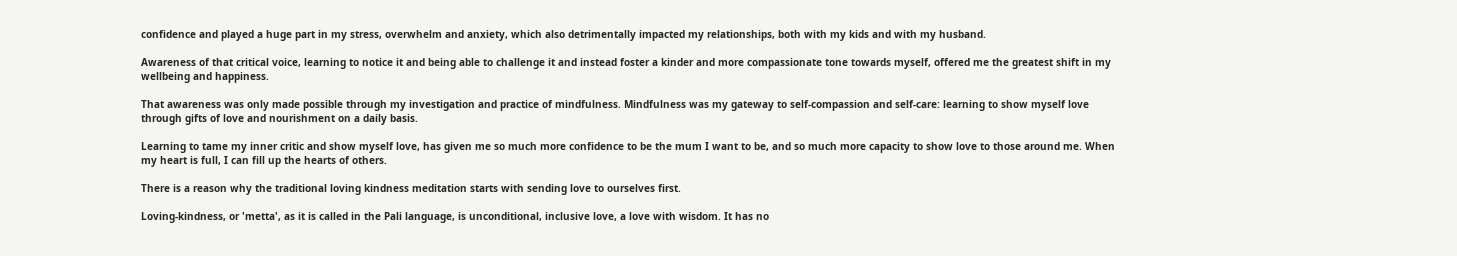confidence and played a huge part in my stress, overwhelm and anxiety, which also detrimentally impacted my relationships, both with my kids and with my husband.

Awareness of that critical voice, learning to notice it and being able to challenge it and instead foster a kinder and more compassionate tone towards myself, offered me the greatest shift in my wellbeing and happiness.

That awareness was only made possible through my investigation and practice of mindfulness. Mindfulness was my gateway to self-compassion and self-care: learning to show myself love through gifts of love and nourishment on a daily basis.

Learning to tame my inner critic and show myself love, has given me so much more confidence to be the mum I want to be, and so much more capacity to show love to those around me. When my heart is full, I can fill up the hearts of others.

There is a reason why the traditional loving kindness meditation starts with sending love to ourselves first.

Loving-kindness, or 'metta', as it is called in the Pali language, is unconditional, inclusive love, a love with wisdom. It has no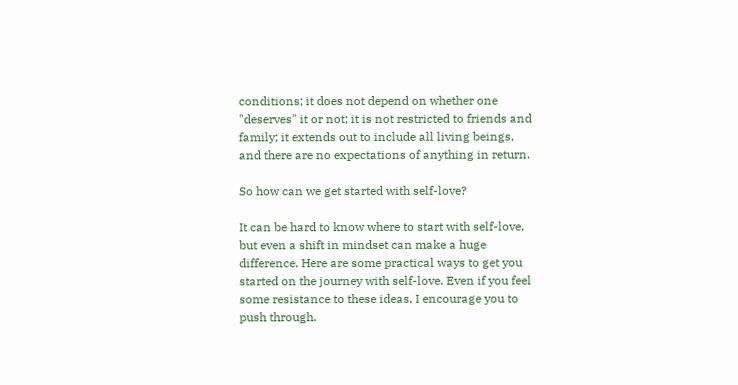conditions; it does not depend on whether one "deserves" it or not; it is not restricted to friends and family; it extends out to include all living beings, and there are no expectations of anything in return.

So how can we get started with self-love?

It can be hard to know where to start with self-love, but even a shift in mindset can make a huge difference. Here are some practical ways to get you started on the journey with self-love. Even if you feel some resistance to these ideas, I encourage you to push through.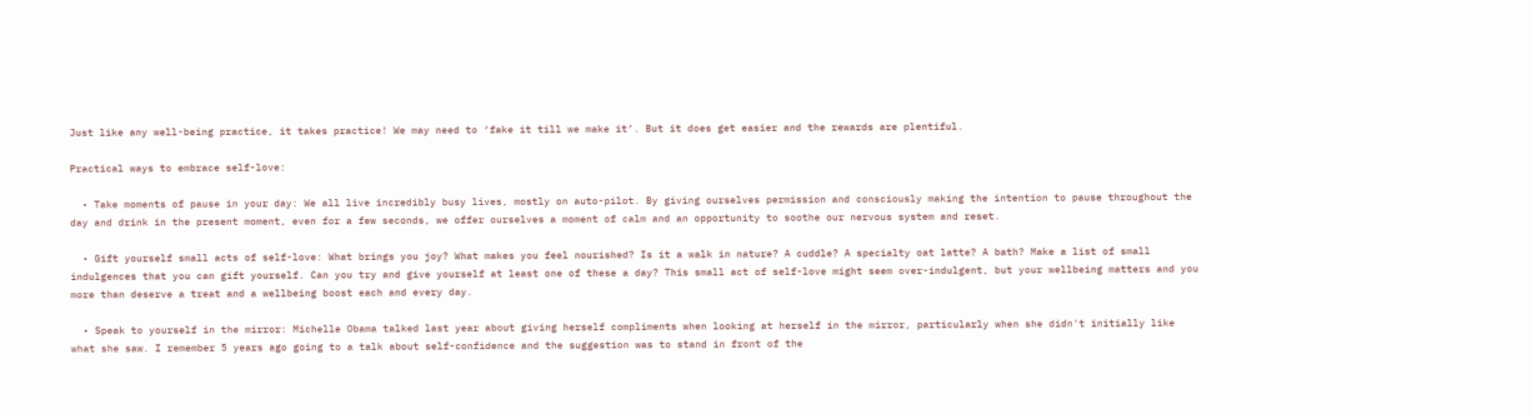Just like any well-being practice, it takes practice! We may need to ‘fake it till we make it’. But it does get easier and the rewards are plentiful.

Practical ways to embrace self-love:

  • Take moments of pause in your day: We all live incredibly busy lives, mostly on auto-pilot. By giving ourselves permission and consciously making the intention to pause throughout the day and drink in the present moment, even for a few seconds, we offer ourselves a moment of calm and an opportunity to soothe our nervous system and reset.

  • Gift yourself small acts of self-love: What brings you joy? What makes you feel nourished? Is it a walk in nature? A cuddle? A specialty oat latte? A bath? Make a list of small indulgences that you can gift yourself. Can you try and give yourself at least one of these a day? This small act of self-love might seem over-indulgent, but your wellbeing matters and you more than deserve a treat and a wellbeing boost each and every day.

  • Speak to yourself in the mirror: Michelle Obama talked last year about giving herself compliments when looking at herself in the mirror, particularly when she didn't initially like what she saw. I remember 5 years ago going to a talk about self-confidence and the suggestion was to stand in front of the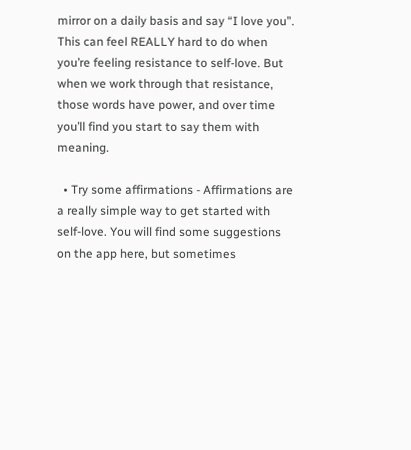mirror on a daily basis and say “I love you”. This can feel REALLY hard to do when you’re feeling resistance to self-love. But when we work through that resistance, those words have power, and over time you’ll find you start to say them with meaning.

  • Try some affirmations - Affirmations are a really simple way to get started with self-love. You will find some suggestions on the app here, but sometimes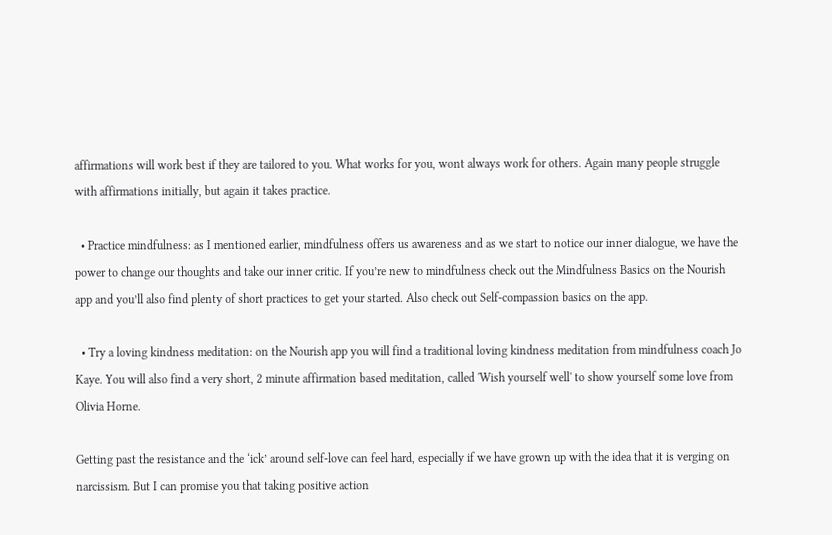affirmations will work best if they are tailored to you. What works for you, wont always work for others. Again many people struggle with affirmations initially, but again it takes practice.

  • Practice mindfulness: as I mentioned earlier, mindfulness offers us awareness and as we start to notice our inner dialogue, we have the power to change our thoughts and take our inner critic. If you’re new to mindfulness check out the Mindfulness Basics on the Nourish app and you’ll also find plenty of short practices to get your started. Also check out Self-compassion basics on the app.

  • Try a loving kindness meditation: on the Nourish app you will find a traditional loving kindness meditation from mindfulness coach Jo Kaye. You will also find a very short, 2 minute affirmation based meditation, called 'Wish yourself well' to show yourself some love from Olivia Horne.

Getting past the resistance and the ‘ick’ around self-love can feel hard, especially if we have grown up with the idea that it is verging on narcissism. But I can promise you that taking positive action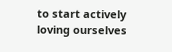to start actively loving ourselves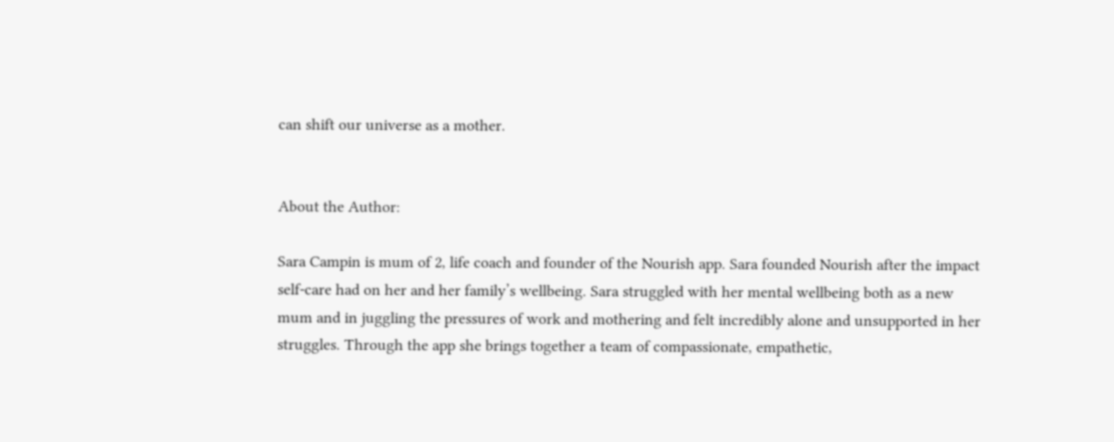can shift our universe as a mother.


About the Author:

Sara Campin is mum of 2, life coach and founder of the Nourish app. Sara founded Nourish after the impact self-care had on her and her family’s wellbeing. Sara struggled with her mental wellbeing both as a new mum and in juggling the pressures of work and mothering and felt incredibly alone and unsupported in her struggles. Through the app she brings together a team of compassionate, empathetic,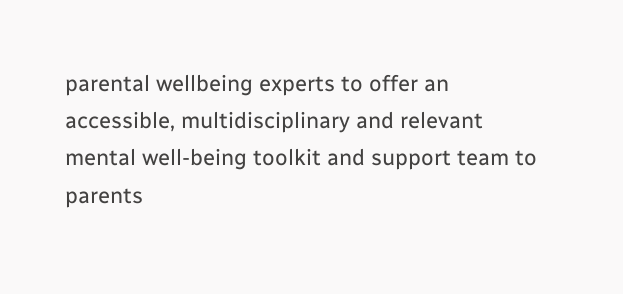parental wellbeing experts to offer an accessible, multidisciplinary and relevant mental well-being toolkit and support team to parents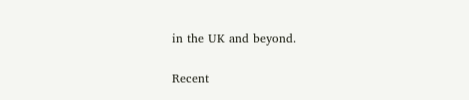in the UK and beyond.

Recent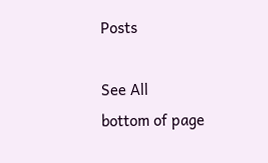Posts

See All
bottom of page